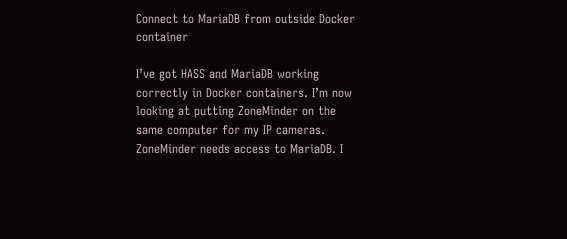Connect to MariaDB from outside Docker container

I’ve got HASS and MariaDB working correctly in Docker containers. I’m now looking at putting ZoneMinder on the same computer for my IP cameras. ZoneMinder needs access to MariaDB. I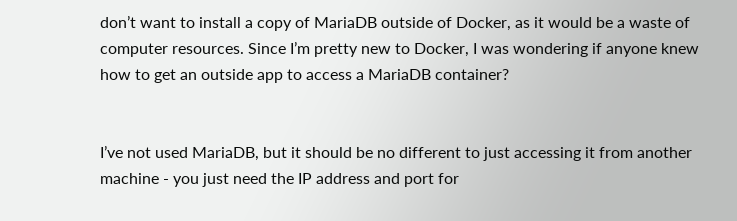don’t want to install a copy of MariaDB outside of Docker, as it would be a waste of computer resources. Since I’m pretty new to Docker, I was wondering if anyone knew how to get an outside app to access a MariaDB container?


I’ve not used MariaDB, but it should be no different to just accessing it from another machine - you just need the IP address and port for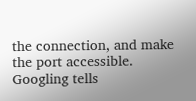the connection, and make the port accessible. Googling tells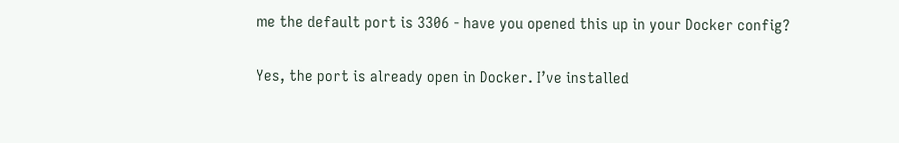me the default port is 3306 - have you opened this up in your Docker config?

Yes, the port is already open in Docker. I’ve installed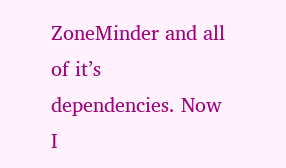ZoneMinder and all of it’s dependencies. Now I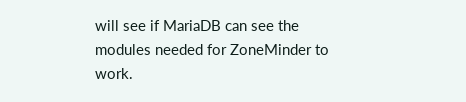will see if MariaDB can see the modules needed for ZoneMinder to work.